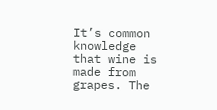It’s common knowledge that wine is made from grapes. The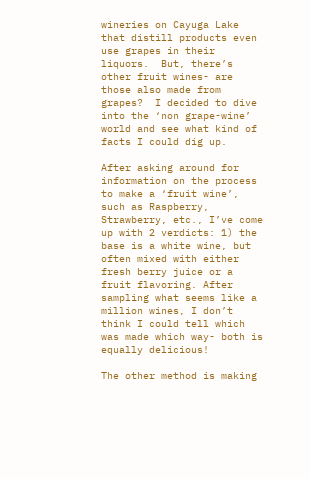wineries on Cayuga Lake that distill products even use grapes in their liquors.  But, there’s other fruit wines- are those also made from grapes?  I decided to dive into the ‘non grape-wine’ world and see what kind of facts I could dig up.

After asking around for information on the process to make a ‘fruit wine’, such as Raspberry, Strawberry, etc., I’ve come up with 2 verdicts: 1) the base is a white wine, but often mixed with either fresh berry juice or a fruit flavoring. After sampling what seems like a million wines, I don’t think I could tell which was made which way- both is equally delicious!

The other method is making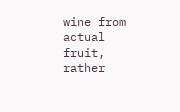wine from actual fruit, rather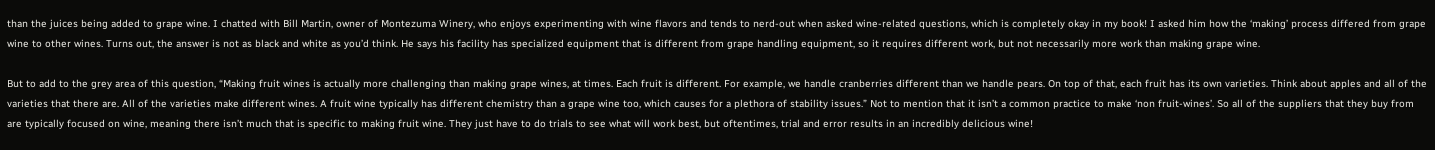than the juices being added to grape wine. I chatted with Bill Martin, owner of Montezuma Winery, who enjoys experimenting with wine flavors and tends to nerd-out when asked wine-related questions, which is completely okay in my book! I asked him how the ‘making’ process differed from grape wine to other wines. Turns out, the answer is not as black and white as you’d think. He says his facility has specialized equipment that is different from grape handling equipment, so it requires different work, but not necessarily more work than making grape wine.

But to add to the grey area of this question, “Making fruit wines is actually more challenging than making grape wines, at times. Each fruit is different. For example, we handle cranberries different than we handle pears. On top of that, each fruit has its own varieties. Think about apples and all of the varieties that there are. All of the varieties make different wines. A fruit wine typically has different chemistry than a grape wine too, which causes for a plethora of stability issues.” Not to mention that it isn’t a common practice to make ‘non fruit-wines’. So all of the suppliers that they buy from are typically focused on wine, meaning there isn’t much that is specific to making fruit wine. They just have to do trials to see what will work best, but oftentimes, trial and error results in an incredibly delicious wine!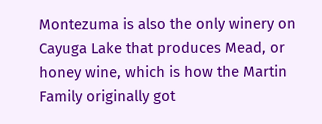Montezuma is also the only winery on Cayuga Lake that produces Mead, or honey wine, which is how the Martin Family originally got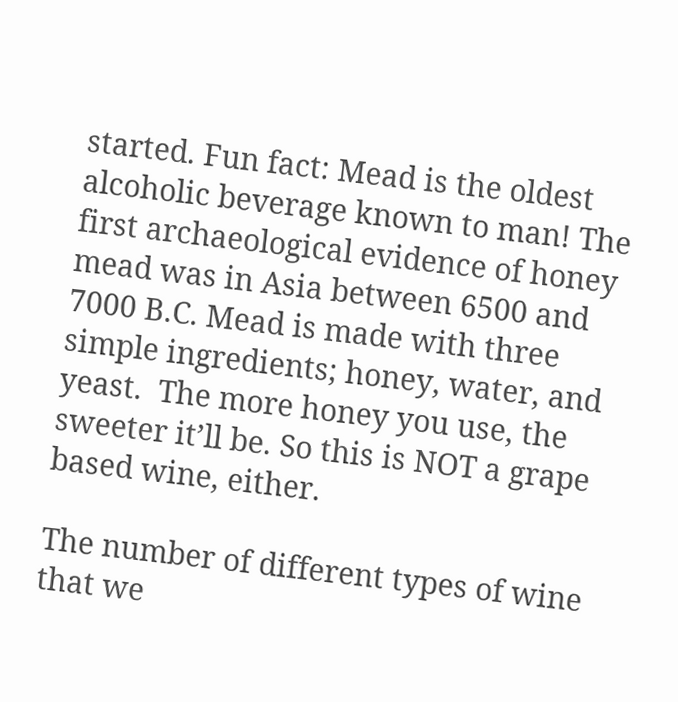started. Fun fact: Mead is the oldest alcoholic beverage known to man! The first archaeological evidence of honey mead was in Asia between 6500 and 7000 B.C. Mead is made with three simple ingredients; honey, water, and yeast.  The more honey you use, the sweeter it’ll be. So this is NOT a grape based wine, either.

The number of different types of wine that we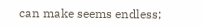can make seems endless;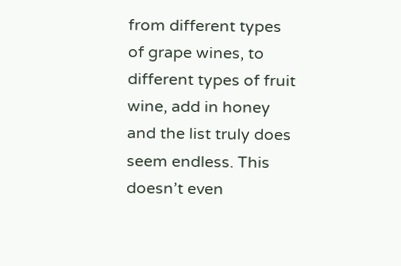from different types of grape wines, to different types of fruit wine, add in honey and the list truly does seem endless. This doesn’t even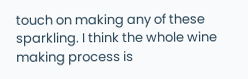touch on making any of these sparkling. I think the whole wine making process is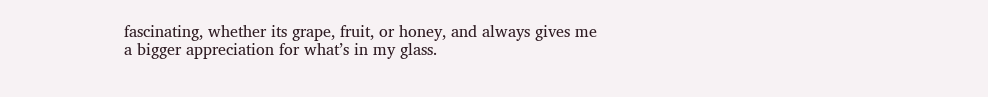fascinating, whether its grape, fruit, or honey, and always gives me a bigger appreciation for what’s in my glass.